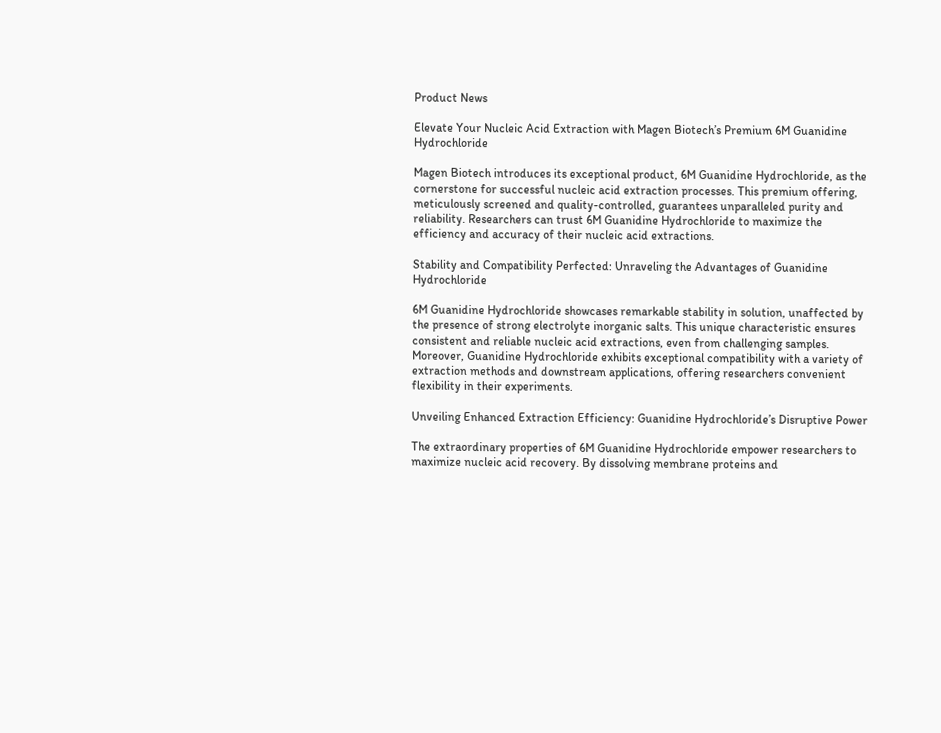Product News

Elevate Your Nucleic Acid Extraction with Magen Biotech’s Premium 6M Guanidine Hydrochloride

Magen Biotech introduces its exceptional product, 6M Guanidine Hydrochloride, as the cornerstone for successful nucleic acid extraction processes. This premium offering, meticulously screened and quality-controlled, guarantees unparalleled purity and reliability. Researchers can trust 6M Guanidine Hydrochloride to maximize the efficiency and accuracy of their nucleic acid extractions.

Stability and Compatibility Perfected: Unraveling the Advantages of Guanidine Hydrochloride

6M Guanidine Hydrochloride showcases remarkable stability in solution, unaffected by the presence of strong electrolyte inorganic salts. This unique characteristic ensures consistent and reliable nucleic acid extractions, even from challenging samples. Moreover, Guanidine Hydrochloride exhibits exceptional compatibility with a variety of extraction methods and downstream applications, offering researchers convenient flexibility in their experiments.

Unveiling Enhanced Extraction Efficiency: Guanidine Hydrochloride’s Disruptive Power

The extraordinary properties of 6M Guanidine Hydrochloride empower researchers to maximize nucleic acid recovery. By dissolving membrane proteins and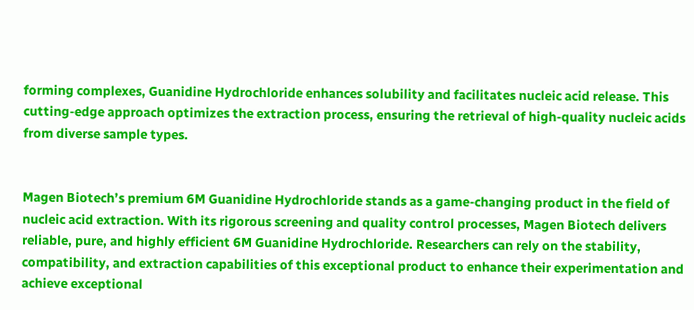forming complexes, Guanidine Hydrochloride enhances solubility and facilitates nucleic acid release. This cutting-edge approach optimizes the extraction process, ensuring the retrieval of high-quality nucleic acids from diverse sample types.


Magen Biotech’s premium 6M Guanidine Hydrochloride stands as a game-changing product in the field of nucleic acid extraction. With its rigorous screening and quality control processes, Magen Biotech delivers reliable, pure, and highly efficient 6M Guanidine Hydrochloride. Researchers can rely on the stability, compatibility, and extraction capabilities of this exceptional product to enhance their experimentation and achieve exceptional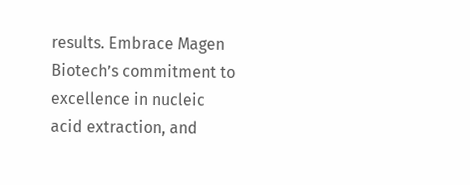results. Embrace Magen Biotech’s commitment to excellence in nucleic acid extraction, and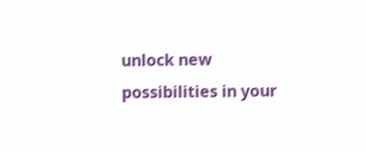unlock new possibilities in your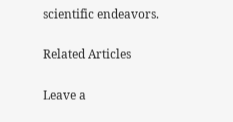scientific endeavors.

Related Articles

Leave a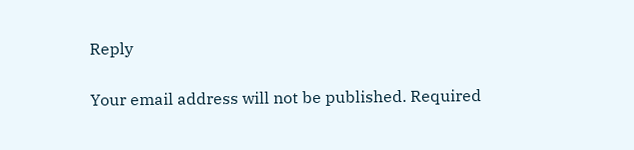Reply

Your email address will not be published. Required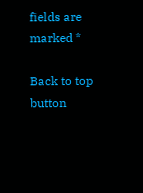fields are marked *

Back to top button